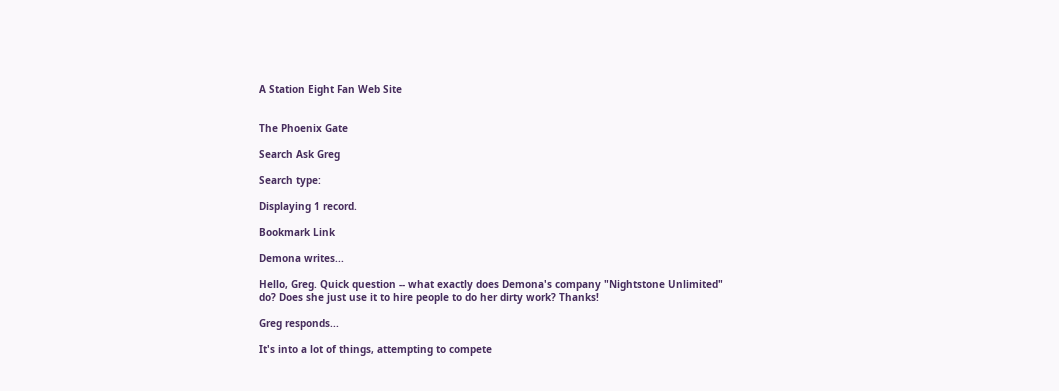A Station Eight Fan Web Site


The Phoenix Gate

Search Ask Greg

Search type:

Displaying 1 record.

Bookmark Link

Demona writes...

Hello, Greg. Quick question -- what exactly does Demona's company "Nightstone Unlimited" do? Does she just use it to hire people to do her dirty work? Thanks!

Greg responds...

It's into a lot of things, attempting to compete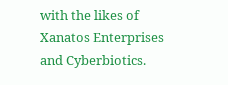with the likes of Xanatos Enterprises and Cyberbiotics.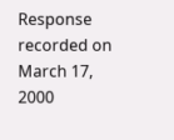Response recorded on March 17, 2000